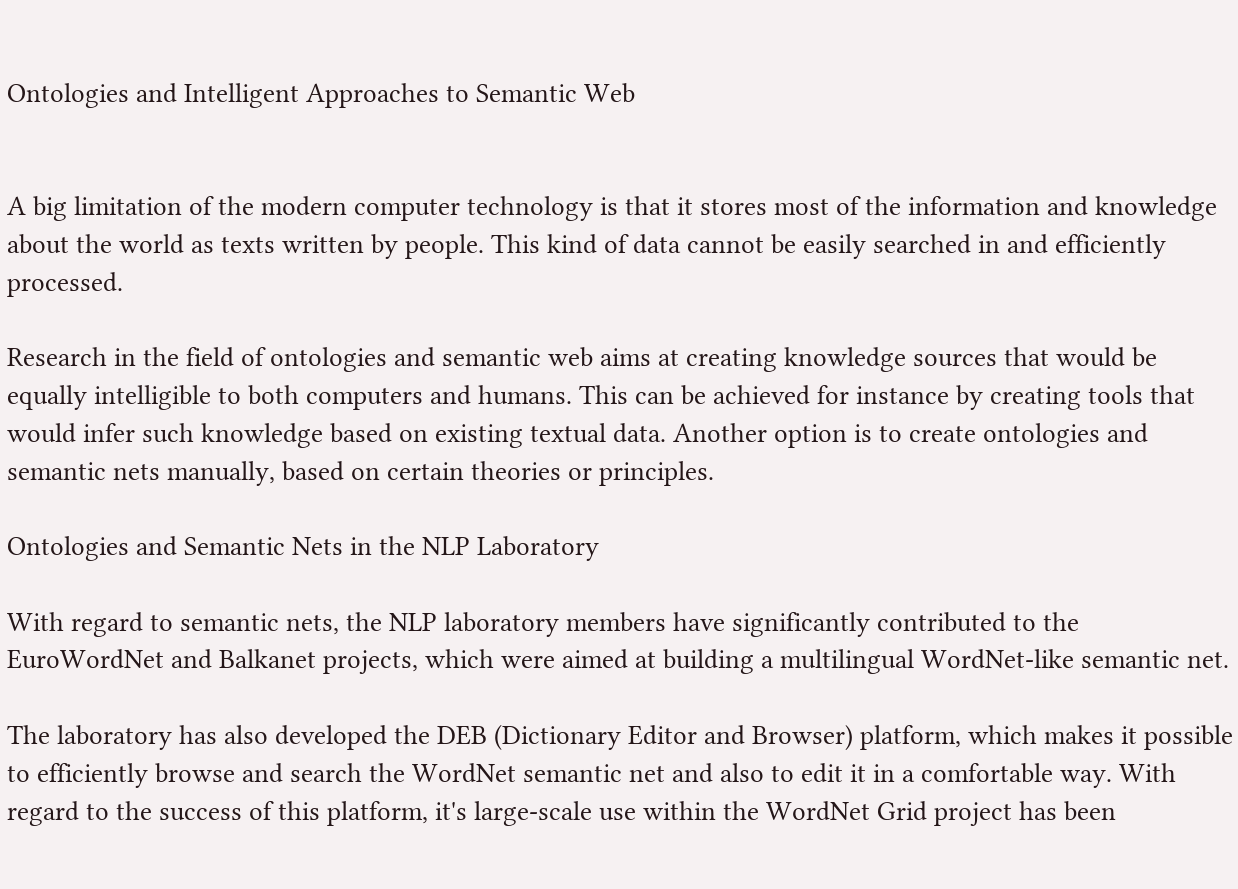Ontologies and Intelligent Approaches to Semantic Web


A big limitation of the modern computer technology is that it stores most of the information and knowledge about the world as texts written by people. This kind of data cannot be easily searched in and efficiently processed.

Research in the field of ontologies and semantic web aims at creating knowledge sources that would be equally intelligible to both computers and humans. This can be achieved for instance by creating tools that would infer such knowledge based on existing textual data. Another option is to create ontologies and semantic nets manually, based on certain theories or principles.

Ontologies and Semantic Nets in the NLP Laboratory

With regard to semantic nets, the NLP laboratory members have significantly contributed to the EuroWordNet and Balkanet projects, which were aimed at building a multilingual WordNet-like semantic net.

The laboratory has also developed the DEB (Dictionary Editor and Browser) platform, which makes it possible to efficiently browse and search the WordNet semantic net and also to edit it in a comfortable way. With regard to the success of this platform, it's large-scale use within the WordNet Grid project has been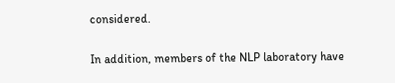considered.

In addition, members of the NLP laboratory have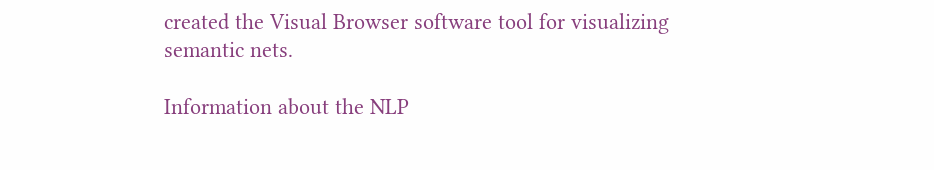created the Visual Browser software tool for visualizing semantic nets.

Information about the NLP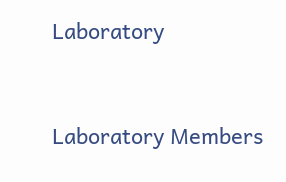Laboratory


Laboratory Members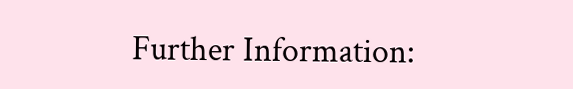Further Information: